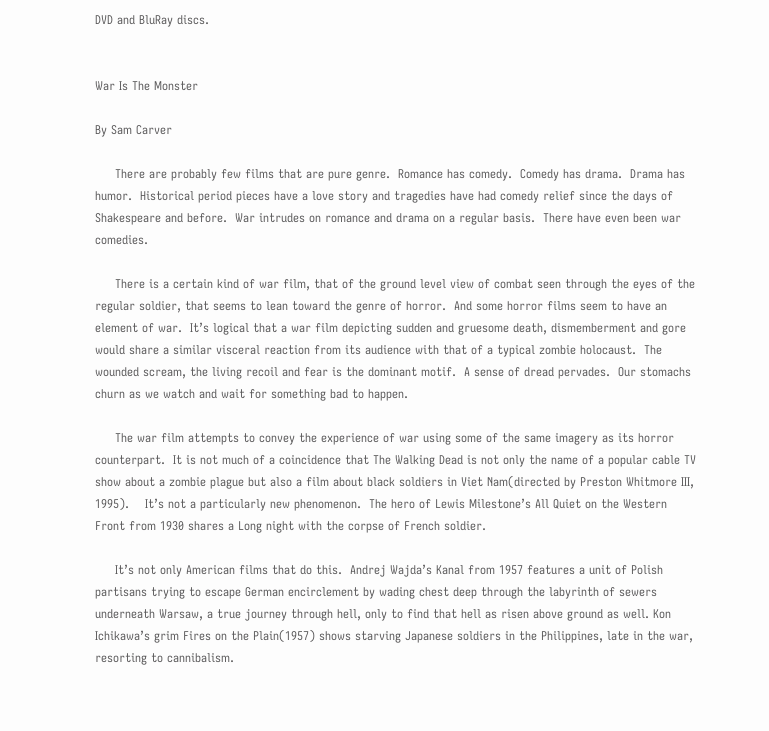DVD and BluRay discs.


War Is The Monster

By Sam Carver

     There are probably few films that are pure genre.  Romance has comedy.  Comedy has drama.  Drama has humor.  Historical period pieces have a love story and tragedies have had comedy relief since the days of Shakespeare and before.  War intrudes on romance and drama on a regular basis.  There have even been war comedies.

     There is a certain kind of war film, that of the ground level view of combat seen through the eyes of the regular soldier, that seems to lean toward the genre of horror.  And some horror films seem to have an element of war.  It’s logical that a war film depicting sudden and gruesome death, dismemberment and gore would share a similar visceral reaction from its audience with that of a typical zombie holocaust.  The wounded scream, the living recoil and fear is the dominant motif.  A sense of dread pervades.  Our stomachs churn as we watch and wait for something bad to happen.

     The war film attempts to convey the experience of war using some of the same imagery as its horror counterpart.  It is not much of a coincidence that The Walking Dead is not only the name of a popular cable TV show about a zombie plague but also a film about black soldiers in Viet Nam(directed by Preston Whitmore III, 1995).    It’s not a particularly new phenomenon.  The hero of Lewis Milestone’s All Quiet on the Western Front from 1930 shares a Long night with the corpse of French soldier.

     It’s not only American films that do this.  Andrej Wajda’s Kanal from 1957 features a unit of Polish partisans trying to escape German encirclement by wading chest deep through the labyrinth of sewers underneath Warsaw, a true journey through hell, only to find that hell as risen above ground as well. Kon Ichikawa’s grim Fires on the Plain(1957) shows starving Japanese soldiers in the Philippines, late in the war, resorting to cannibalism.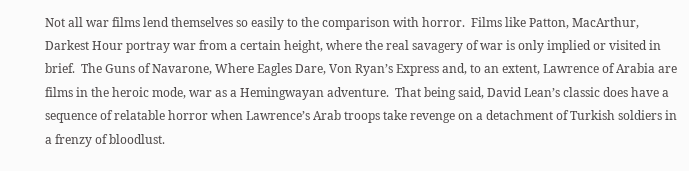Not all war films lend themselves so easily to the comparison with horror.  Films like Patton, MacArthur, Darkest Hour portray war from a certain height, where the real savagery of war is only implied or visited in brief.  The Guns of Navarone, Where Eagles Dare, Von Ryan’s Express and, to an extent, Lawrence of Arabia are films in the heroic mode, war as a Hemingwayan adventure.  That being said, David Lean’s classic does have a sequence of relatable horror when Lawrence’s Arab troops take revenge on a detachment of Turkish soldiers in a frenzy of bloodlust.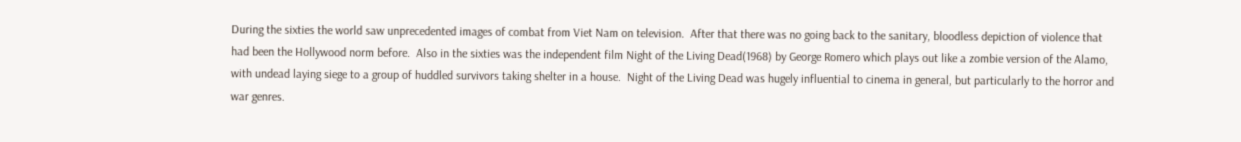During the sixties the world saw unprecedented images of combat from Viet Nam on television.  After that there was no going back to the sanitary, bloodless depiction of violence that had been the Hollywood norm before.  Also in the sixties was the independent film Night of the Living Dead(1968) by George Romero which plays out like a zombie version of the Alamo, with undead laying siege to a group of huddled survivors taking shelter in a house.  Night of the Living Dead was hugely influential to cinema in general, but particularly to the horror and war genres.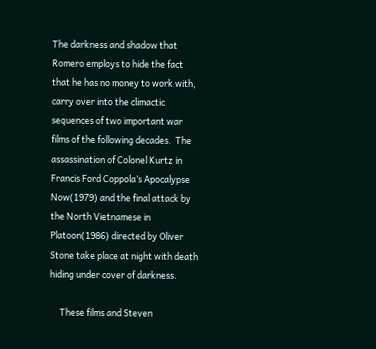The darkness and shadow that Romero employs to hide the fact that he has no money to work with, carry over into the climactic sequences of two important war films of the following decades.  The assassination of Colonel Kurtz in Francis Ford Coppola’s Apocalypse Now(1979) and the final attack by the North Vietnamese in Platoon(1986) directed by Oliver Stone take place at night with death hiding under cover of darkness.

     These films and Steven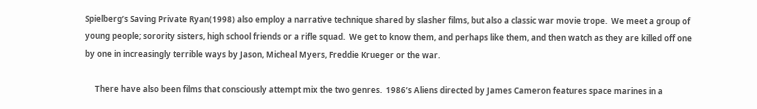Spielberg’s Saving Private Ryan(1998) also employ a narrative technique shared by slasher films, but also a classic war movie trope.  We meet a group of young people; sorority sisters, high school friends or a rifle squad.  We get to know them, and perhaps like them, and then watch as they are killed off one by one in increasingly terrible ways by Jason, Micheal Myers, Freddie Krueger or the war.

     There have also been films that consciously attempt mix the two genres.  1986’s Aliens directed by James Cameron features space marines in a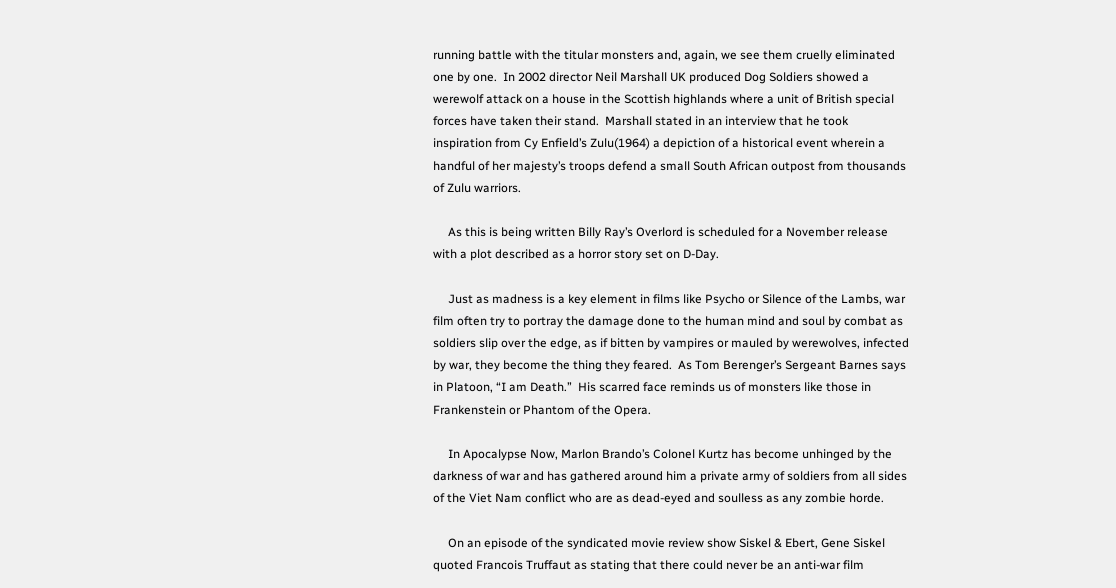running battle with the titular monsters and, again, we see them cruelly eliminated one by one.  In 2002 director Neil Marshall UK produced Dog Soldiers showed a werewolf attack on a house in the Scottish highlands where a unit of British special forces have taken their stand.  Marshall stated in an interview that he took inspiration from Cy Enfield’s Zulu(1964) a depiction of a historical event wherein a handful of her majesty’s troops defend a small South African outpost from thousands of Zulu warriors.

     As this is being written Billy Ray’s Overlord is scheduled for a November release with a plot described as a horror story set on D-Day.

     Just as madness is a key element in films like Psycho or Silence of the Lambs, war film often try to portray the damage done to the human mind and soul by combat as soldiers slip over the edge, as if bitten by vampires or mauled by werewolves, infected by war, they become the thing they feared.  As Tom Berenger’s Sergeant Barnes says in Platoon, “I am Death.”  His scarred face reminds us of monsters like those in Frankenstein or Phantom of the Opera.

     In Apocalypse Now, Marlon Brando’s Colonel Kurtz has become unhinged by the darkness of war and has gathered around him a private army of soldiers from all sides of the Viet Nam conflict who are as dead-eyed and soulless as any zombie horde.

     On an episode of the syndicated movie review show Siskel & Ebert, Gene Siskel quoted Francois Truffaut as stating that there could never be an anti-war film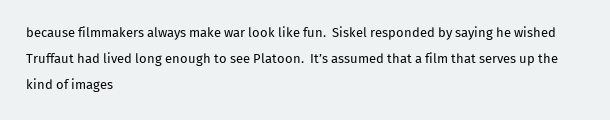because filmmakers always make war look like fun.  Siskel responded by saying he wished Truffaut had lived long enough to see Platoon.  It’s assumed that a film that serves up the kind of images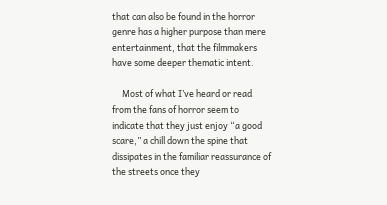that can also be found in the horror genre has a higher purpose than mere entertainment, that the filmmakers have some deeper thematic intent.

     Most of what I’ve heard or read from the fans of horror seem to indicate that they just enjoy “a good scare,” a chill down the spine that dissipates in the familiar reassurance of the streets once they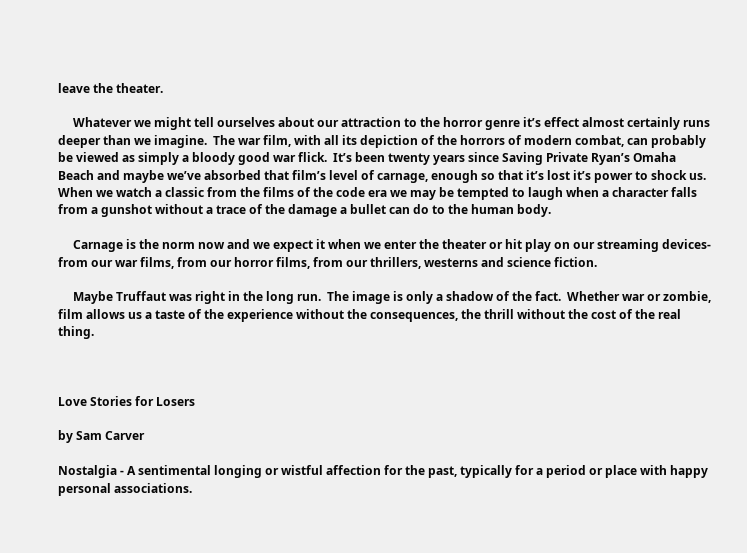leave the theater.

     Whatever we might tell ourselves about our attraction to the horror genre it’s effect almost certainly runs deeper than we imagine.  The war film, with all its depiction of the horrors of modern combat, can probably be viewed as simply a bloody good war flick.  It’s been twenty years since Saving Private Ryan’s Omaha Beach and maybe we’ve absorbed that film’s level of carnage, enough so that it’s lost it’s power to shock us.  When we watch a classic from the films of the code era we may be tempted to laugh when a character falls from a gunshot without a trace of the damage a bullet can do to the human body.

     Carnage is the norm now and we expect it when we enter the theater or hit play on our streaming devices- from our war films, from our horror films, from our thrillers, westerns and science fiction.

     Maybe Truffaut was right in the long run.  The image is only a shadow of the fact.  Whether war or zombie, film allows us a taste of the experience without the consequences, the thrill without the cost of the real thing.



Love Stories for Losers

by Sam Carver

Nostalgia - A sentimental longing or wistful affection for the past, typically for a period or place with happy personal associations.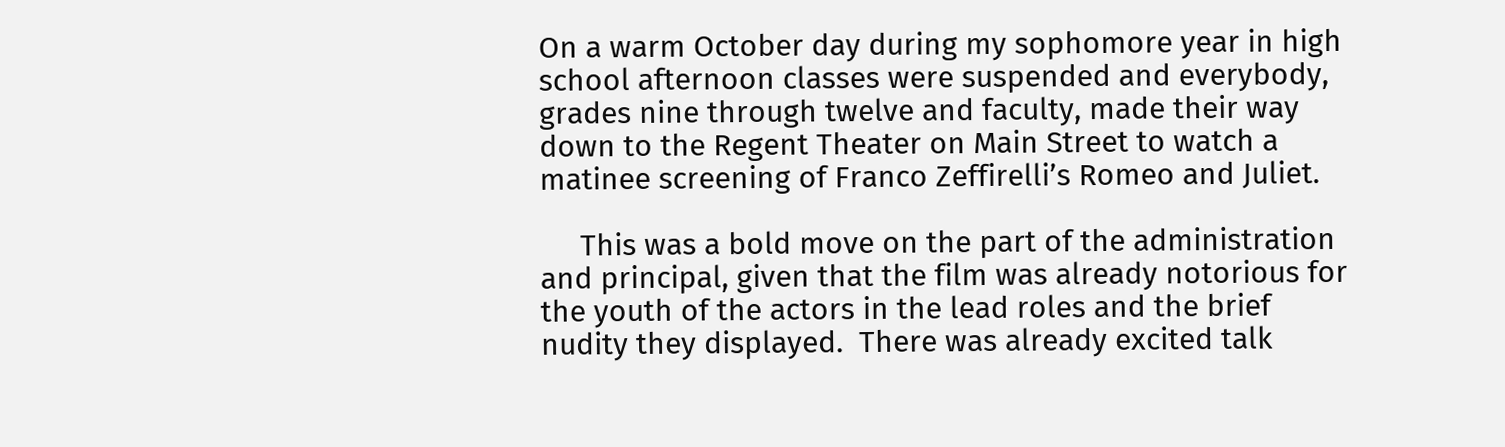On a warm October day during my sophomore year in high school afternoon classes were suspended and everybody, grades nine through twelve and faculty, made their way down to the Regent Theater on Main Street to watch a matinee screening of Franco Zeffirelli’s Romeo and Juliet.

     This was a bold move on the part of the administration and principal, given that the film was already notorious for the youth of the actors in the lead roles and the brief nudity they displayed.  There was already excited talk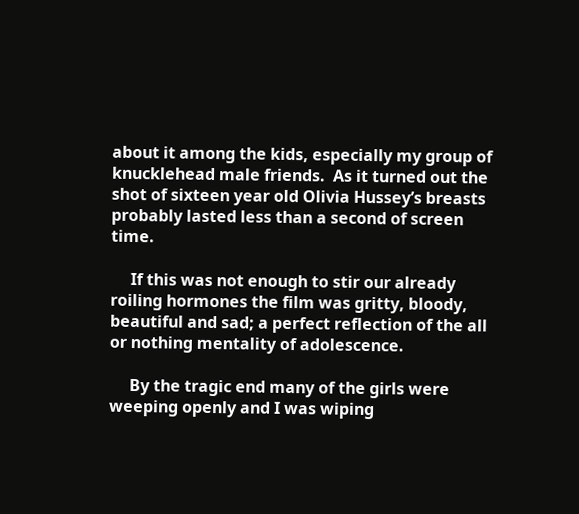about it among the kids, especially my group of knucklehead male friends.  As it turned out the shot of sixteen year old Olivia Hussey’s breasts probably lasted less than a second of screen time.

     If this was not enough to stir our already roiling hormones the film was gritty, bloody, beautiful and sad; a perfect reflection of the all or nothing mentality of adolescence.

     By the tragic end many of the girls were weeping openly and I was wiping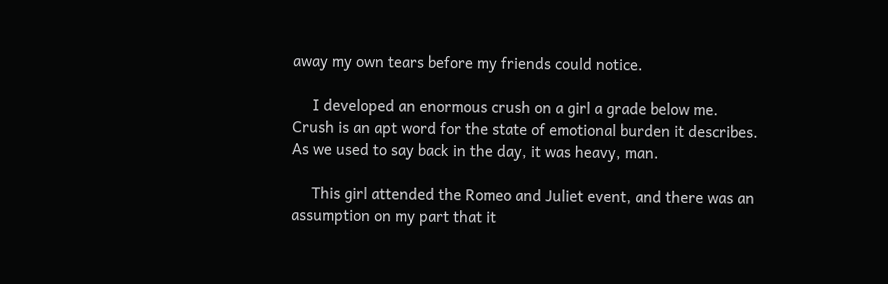away my own tears before my friends could notice.

     I developed an enormous crush on a girl a grade below me.  Crush is an apt word for the state of emotional burden it describes.   As we used to say back in the day, it was heavy, man.

     This girl attended the Romeo and Juliet event, and there was an assumption on my part that it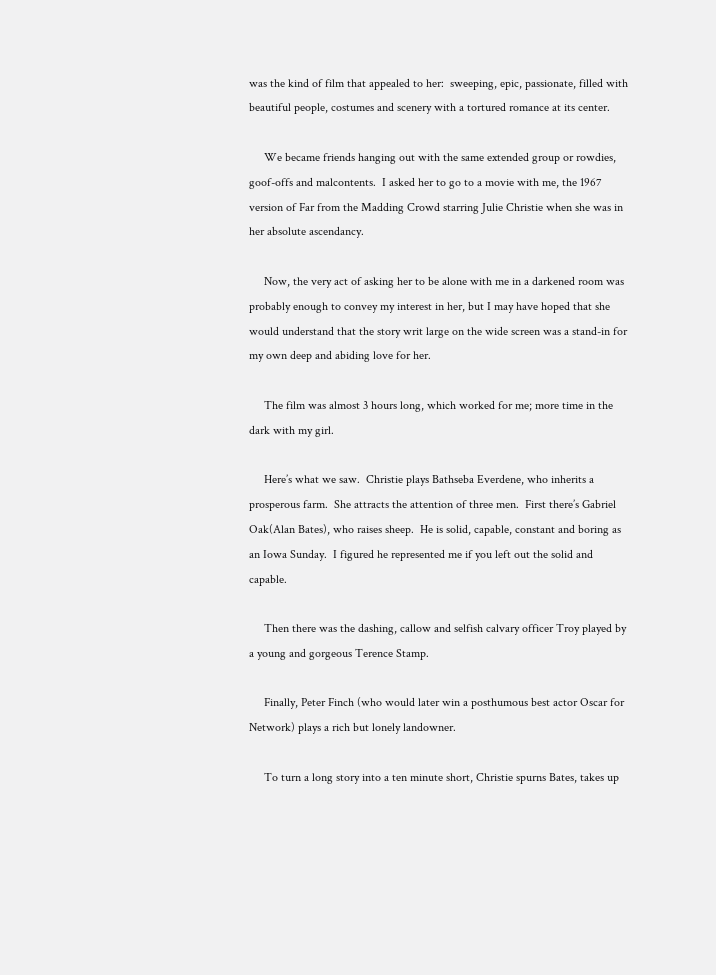was the kind of film that appealed to her:  sweeping, epic, passionate, filled with beautiful people, costumes and scenery with a tortured romance at its center.

     We became friends hanging out with the same extended group or rowdies, goof-offs and malcontents.  I asked her to go to a movie with me, the 1967 version of Far from the Madding Crowd starring Julie Christie when she was in her absolute ascendancy.

     Now, the very act of asking her to be alone with me in a darkened room was probably enough to convey my interest in her, but I may have hoped that she would understand that the story writ large on the wide screen was a stand-in for my own deep and abiding love for her.

     The film was almost 3 hours long, which worked for me; more time in the dark with my girl.

     Here’s what we saw.  Christie plays Bathseba Everdene, who inherits a prosperous farm.  She attracts the attention of three men.  First there’s Gabriel Oak(Alan Bates), who raises sheep.  He is solid, capable, constant and boring as an Iowa Sunday.  I figured he represented me if you left out the solid and capable.

     Then there was the dashing, callow and selfish calvary officer Troy played by a young and gorgeous Terence Stamp.

     Finally, Peter Finch (who would later win a posthumous best actor Oscar for Network) plays a rich but lonely landowner.

     To turn a long story into a ten minute short, Christie spurns Bates, takes up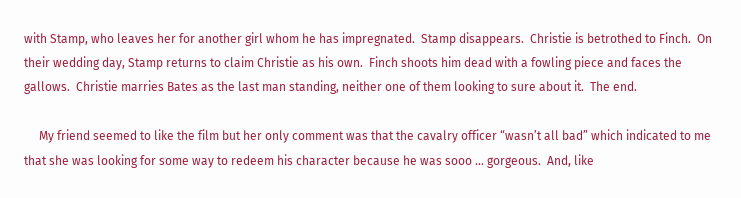with Stamp, who leaves her for another girl whom he has impregnated.  Stamp disappears.  Christie is betrothed to Finch.  On their wedding day, Stamp returns to claim Christie as his own.  Finch shoots him dead with a fowling piece and faces the gallows.  Christie marries Bates as the last man standing, neither one of them looking to sure about it.  The end.

     My friend seemed to like the film but her only comment was that the cavalry officer “wasn’t all bad” which indicated to me that she was looking for some way to redeem his character because he was sooo ... gorgeous.  And, like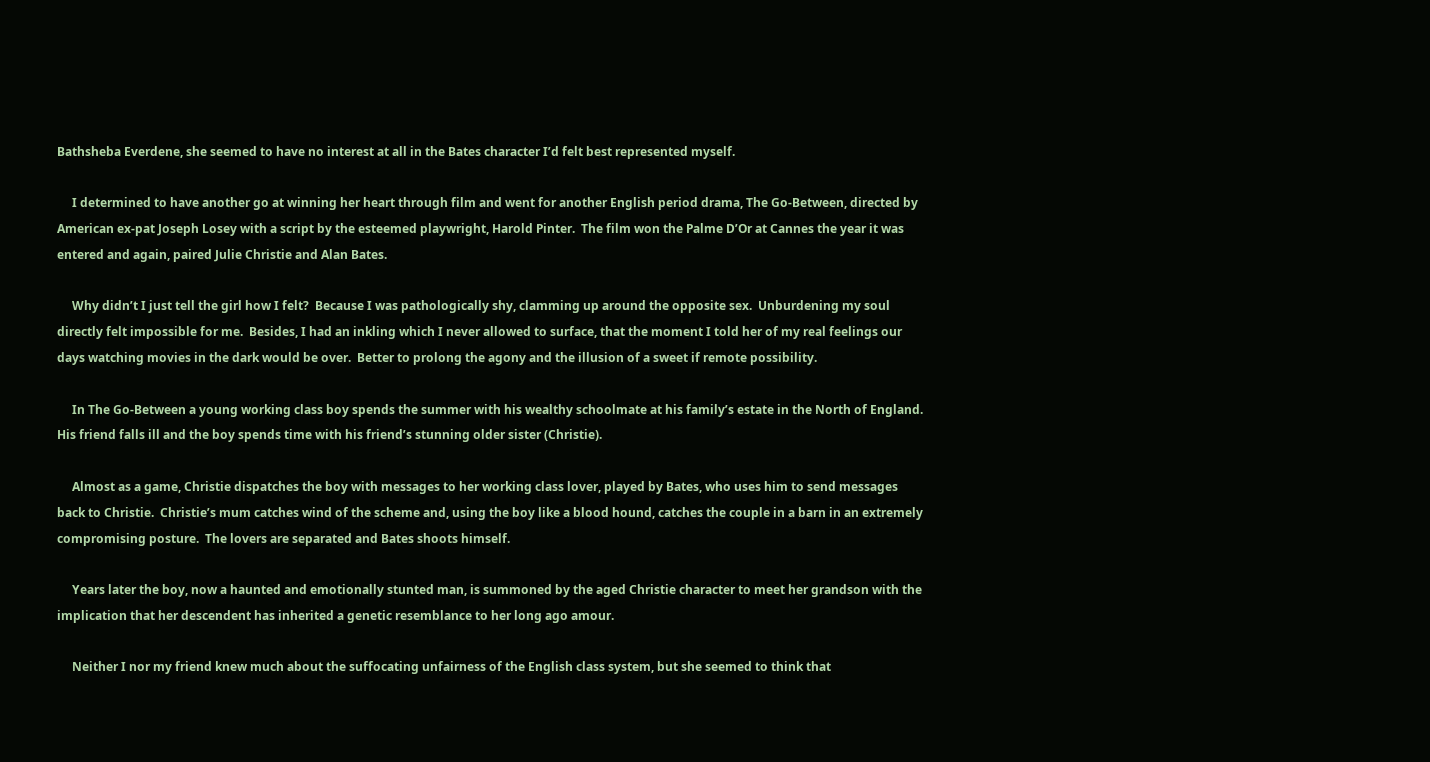Bathsheba Everdene, she seemed to have no interest at all in the Bates character I’d felt best represented myself.

     I determined to have another go at winning her heart through film and went for another English period drama, The Go-Between, directed by American ex-pat Joseph Losey with a script by the esteemed playwright, Harold Pinter.  The film won the Palme D’Or at Cannes the year it was entered and again, paired Julie Christie and Alan Bates.

     Why didn’t I just tell the girl how I felt?  Because I was pathologically shy, clamming up around the opposite sex.  Unburdening my soul directly felt impossible for me.  Besides, I had an inkling which I never allowed to surface, that the moment I told her of my real feelings our days watching movies in the dark would be over.  Better to prolong the agony and the illusion of a sweet if remote possibility.

     In The Go-Between a young working class boy spends the summer with his wealthy schoolmate at his family’s estate in the North of England.  His friend falls ill and the boy spends time with his friend’s stunning older sister (Christie).

     Almost as a game, Christie dispatches the boy with messages to her working class lover, played by Bates, who uses him to send messages back to Christie.  Christie’s mum catches wind of the scheme and, using the boy like a blood hound, catches the couple in a barn in an extremely compromising posture.  The lovers are separated and Bates shoots himself.

     Years later the boy, now a haunted and emotionally stunted man, is summoned by the aged Christie character to meet her grandson with the implication that her descendent has inherited a genetic resemblance to her long ago amour.

     Neither I nor my friend knew much about the suffocating unfairness of the English class system, but she seemed to think that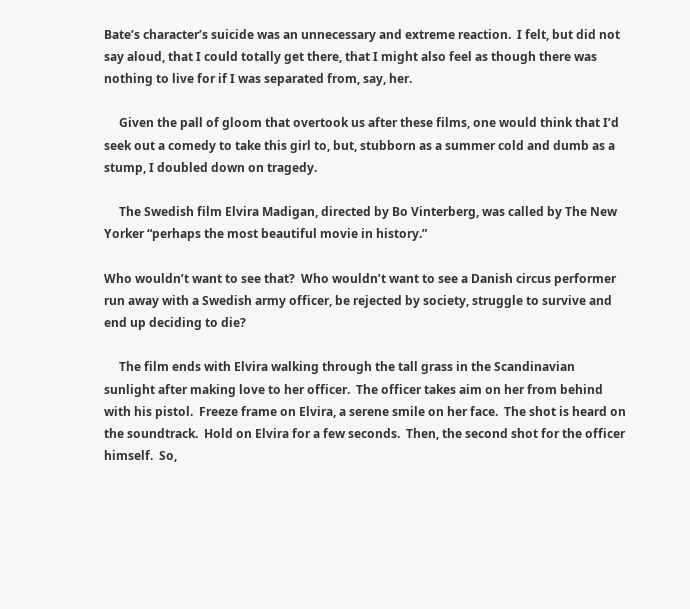Bate’s character’s suicide was an unnecessary and extreme reaction.  I felt, but did not say aloud, that I could totally get there, that I might also feel as though there was nothing to live for if I was separated from, say, her.

     Given the pall of gloom that overtook us after these films, one would think that I’d seek out a comedy to take this girl to, but, stubborn as a summer cold and dumb as a stump, I doubled down on tragedy.

     The Swedish film Elvira Madigan, directed by Bo Vinterberg, was called by The New Yorker “perhaps the most beautiful movie in history.”

Who wouldn’t want to see that?  Who wouldn’t want to see a Danish circus performer run away with a Swedish army officer, be rejected by society, struggle to survive and end up deciding to die?

     The film ends with Elvira walking through the tall grass in the Scandinavian sunlight after making love to her officer.  The officer takes aim on her from behind with his pistol.  Freeze frame on Elvira, a serene smile on her face.  The shot is heard on the soundtrack.  Hold on Elvira for a few seconds.  Then, the second shot for the officer himself.  So,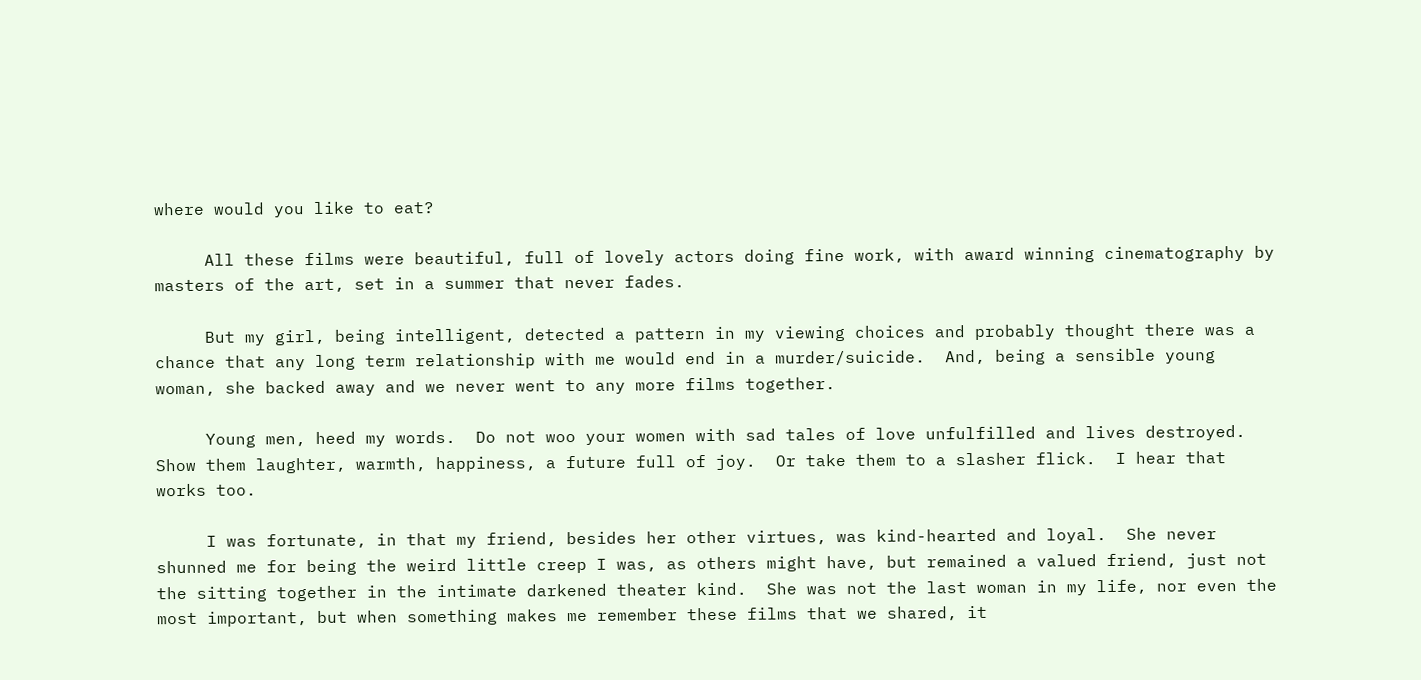where would you like to eat?

     All these films were beautiful, full of lovely actors doing fine work, with award winning cinematography by masters of the art, set in a summer that never fades.

     But my girl, being intelligent, detected a pattern in my viewing choices and probably thought there was a chance that any long term relationship with me would end in a murder/suicide.  And, being a sensible young woman, she backed away and we never went to any more films together.

     Young men, heed my words.  Do not woo your women with sad tales of love unfulfilled and lives destroyed.  Show them laughter, warmth, happiness, a future full of joy.  Or take them to a slasher flick.  I hear that works too.

     I was fortunate, in that my friend, besides her other virtues, was kind-hearted and loyal.  She never shunned me for being the weird little creep I was, as others might have, but remained a valued friend, just not the sitting together in the intimate darkened theater kind.  She was not the last woman in my life, nor even the most important, but when something makes me remember these films that we shared, it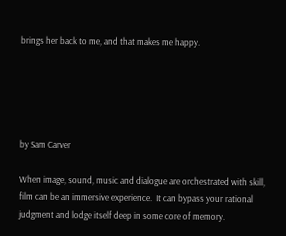brings her back to me, and that makes me happy.





by Sam Carver

When image, sound, music and dialogue are orchestrated with skill, film can be an immersive experience.  It can bypass your rational judgment and lodge itself deep in some core of memory.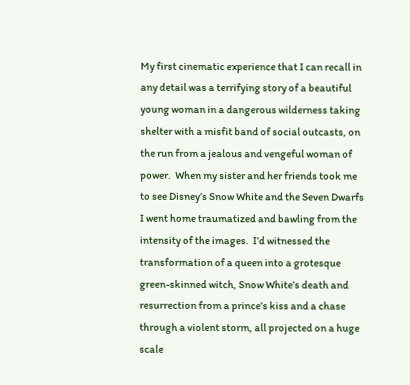My first cinematic experience that I can recall in any detail was a terrifying story of a beautiful young woman in a dangerous wilderness taking shelter with a misfit band of social outcasts, on the run from a jealous and vengeful woman of power.  When my sister and her friends took me to see Disney’s Snow White and the Seven Dwarfs I went home traumatized and bawling from the intensity of the images.  I’d witnessed the transformation of a queen into a grotesque green-skinned witch, Snow White’s death and resurrection from a prince’s kiss and a chase through a violent storm, all projected on a huge scale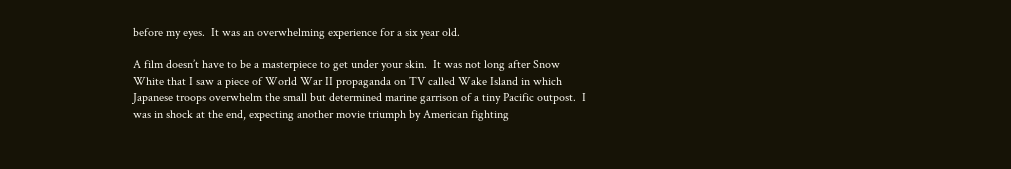before my eyes.  It was an overwhelming experience for a six year old.

A film doesn’t have to be a masterpiece to get under your skin.  It was not long after Snow White that I saw a piece of World War II propaganda on TV called Wake Island in which Japanese troops overwhelm the small but determined marine garrison of a tiny Pacific outpost.  I was in shock at the end, expecting another movie triumph by American fighting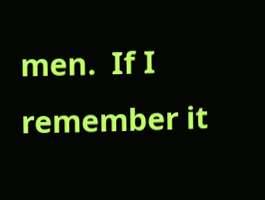men.  If I remember it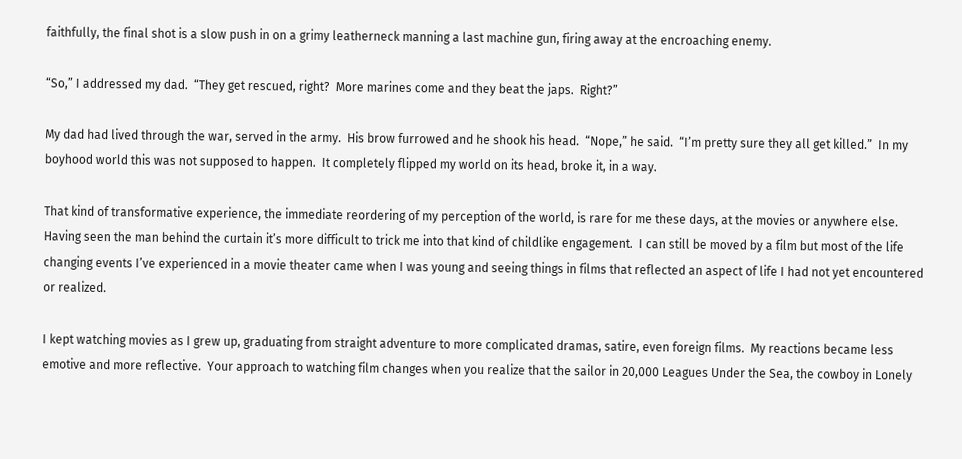faithfully, the final shot is a slow push in on a grimy leatherneck manning a last machine gun, firing away at the encroaching enemy.

“So,” I addressed my dad.  “They get rescued, right?  More marines come and they beat the japs.  Right?”

My dad had lived through the war, served in the army.  His brow furrowed and he shook his head.  “Nope,” he said.  “I’m pretty sure they all get killed.”  In my boyhood world this was not supposed to happen.  It completely flipped my world on its head, broke it, in a way.

That kind of transformative experience, the immediate reordering of my perception of the world, is rare for me these days, at the movies or anywhere else.  Having seen the man behind the curtain it’s more difficult to trick me into that kind of childlike engagement.  I can still be moved by a film but most of the life changing events I’ve experienced in a movie theater came when I was young and seeing things in films that reflected an aspect of life I had not yet encountered or realized.

I kept watching movies as I grew up, graduating from straight adventure to more complicated dramas, satire, even foreign films.  My reactions became less emotive and more reflective.  Your approach to watching film changes when you realize that the sailor in 20,000 Leagues Under the Sea, the cowboy in Lonely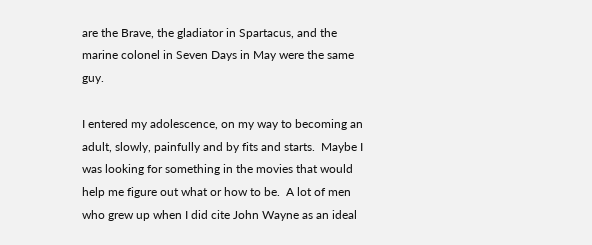are the Brave, the gladiator in Spartacus, and the marine colonel in Seven Days in May were the same guy.

I entered my adolescence, on my way to becoming an adult, slowly, painfully and by fits and starts.  Maybe I was looking for something in the movies that would help me figure out what or how to be.  A lot of men who grew up when I did cite John Wayne as an ideal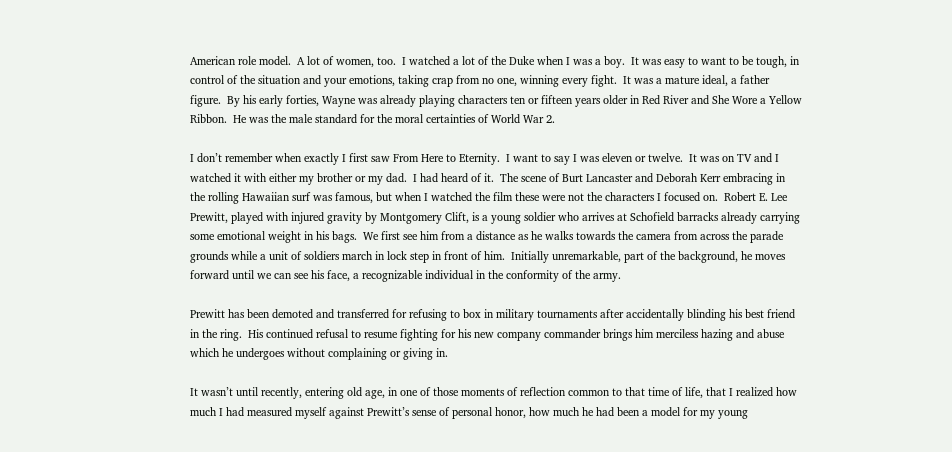American role model.  A lot of women, too.  I watched a lot of the Duke when I was a boy.  It was easy to want to be tough, in control of the situation and your emotions, taking crap from no one, winning every fight.  It was a mature ideal, a father figure.  By his early forties, Wayne was already playing characters ten or fifteen years older in Red River and She Wore a Yellow Ribbon.  He was the male standard for the moral certainties of World War 2.

I don’t remember when exactly I first saw From Here to Eternity.  I want to say I was eleven or twelve.  It was on TV and I watched it with either my brother or my dad.  I had heard of it.  The scene of Burt Lancaster and Deborah Kerr embracing in the rolling Hawaiian surf was famous, but when I watched the film these were not the characters I focused on.  Robert E. Lee Prewitt, played with injured gravity by Montgomery Clift, is a young soldier who arrives at Schofield barracks already carrying some emotional weight in his bags.  We first see him from a distance as he walks towards the camera from across the parade grounds while a unit of soldiers march in lock step in front of him.  Initially unremarkable, part of the background, he moves forward until we can see his face, a recognizable individual in the conformity of the army.

Prewitt has been demoted and transferred for refusing to box in military tournaments after accidentally blinding his best friend in the ring.  His continued refusal to resume fighting for his new company commander brings him merciless hazing and abuse which he undergoes without complaining or giving in.

It wasn’t until recently, entering old age, in one of those moments of reflection common to that time of life, that I realized how much I had measured myself against Prewitt’s sense of personal honor, how much he had been a model for my young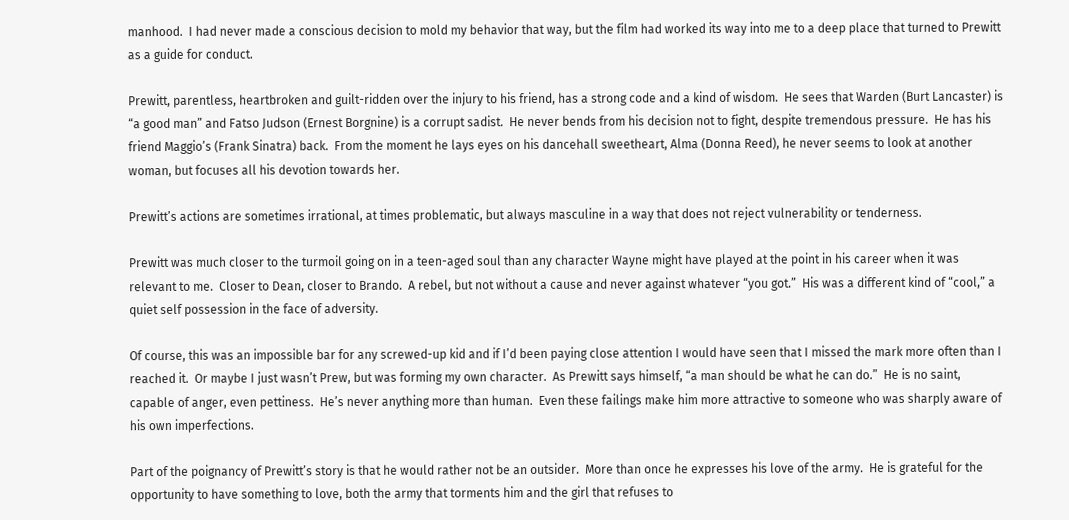manhood.  I had never made a conscious decision to mold my behavior that way, but the film had worked its way into me to a deep place that turned to Prewitt as a guide for conduct.

Prewitt, parentless, heartbroken and guilt-ridden over the injury to his friend, has a strong code and a kind of wisdom.  He sees that Warden (Burt Lancaster) is “a good man” and Fatso Judson (Ernest Borgnine) is a corrupt sadist.  He never bends from his decision not to fight, despite tremendous pressure.  He has his friend Maggio’s (Frank Sinatra) back.  From the moment he lays eyes on his dancehall sweetheart, Alma (Donna Reed), he never seems to look at another woman, but focuses all his devotion towards her.

Prewitt’s actions are sometimes irrational, at times problematic, but always masculine in a way that does not reject vulnerability or tenderness.

Prewitt was much closer to the turmoil going on in a teen-aged soul than any character Wayne might have played at the point in his career when it was relevant to me.  Closer to Dean, closer to Brando.  A rebel, but not without a cause and never against whatever “you got.”  His was a different kind of “cool,” a quiet self possession in the face of adversity.

Of course, this was an impossible bar for any screwed-up kid and if I’d been paying close attention I would have seen that I missed the mark more often than I reached it.  Or maybe I just wasn’t Prew, but was forming my own character.  As Prewitt says himself, “a man should be what he can do.”  He is no saint, capable of anger, even pettiness.  He’s never anything more than human.  Even these failings make him more attractive to someone who was sharply aware of his own imperfections.

Part of the poignancy of Prewitt’s story is that he would rather not be an outsider.  More than once he expresses his love of the army.  He is grateful for the opportunity to have something to love, both the army that torments him and the girl that refuses to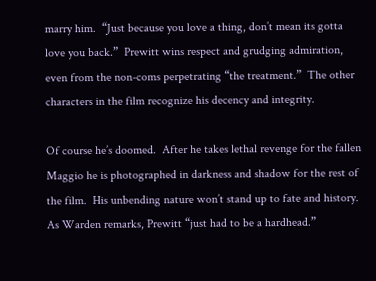marry him.  “Just because you love a thing, don’t mean its gotta love you back.”  Prewitt wins respect and grudging admiration, even from the non-coms perpetrating “the treatment.”  The other characters in the film recognize his decency and integrity.

Of course he’s doomed.  After he takes lethal revenge for the fallen Maggio he is photographed in darkness and shadow for the rest of the film.  His unbending nature won’t stand up to fate and history.  As Warden remarks, Prewitt “just had to be a hardhead.”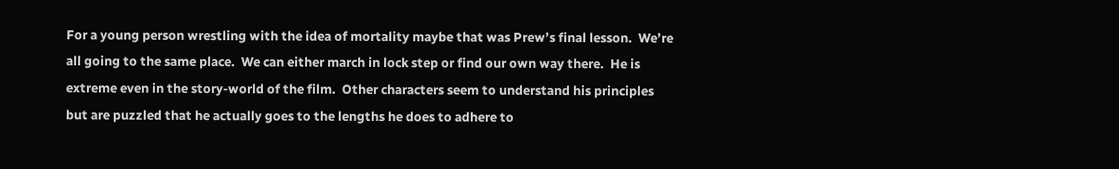For a young person wrestling with the idea of mortality maybe that was Prew’s final lesson.  We’re all going to the same place.  We can either march in lock step or find our own way there.  He is extreme even in the story-world of the film.  Other characters seem to understand his principles but are puzzled that he actually goes to the lengths he does to adhere to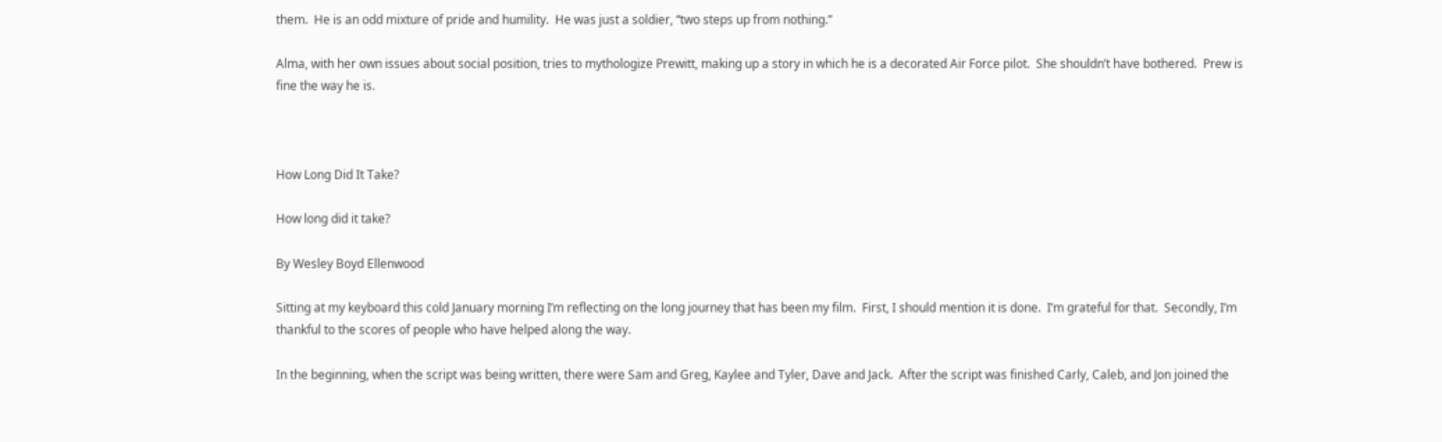them.  He is an odd mixture of pride and humility.  He was just a soldier, “two steps up from nothing.”

Alma, with her own issues about social position, tries to mythologize Prewitt, making up a story in which he is a decorated Air Force pilot.  She shouldn’t have bothered.  Prew is fine the way he is.



How Long Did It Take?

How long did it take?

By Wesley Boyd Ellenwood

Sitting at my keyboard this cold January morning I’m reflecting on the long journey that has been my film.  First, I should mention it is done.  I’m grateful for that.  Secondly, I’m thankful to the scores of people who have helped along the way.

In the beginning, when the script was being written, there were Sam and Greg, Kaylee and Tyler, Dave and Jack.  After the script was finished Carly, Caleb, and Jon joined the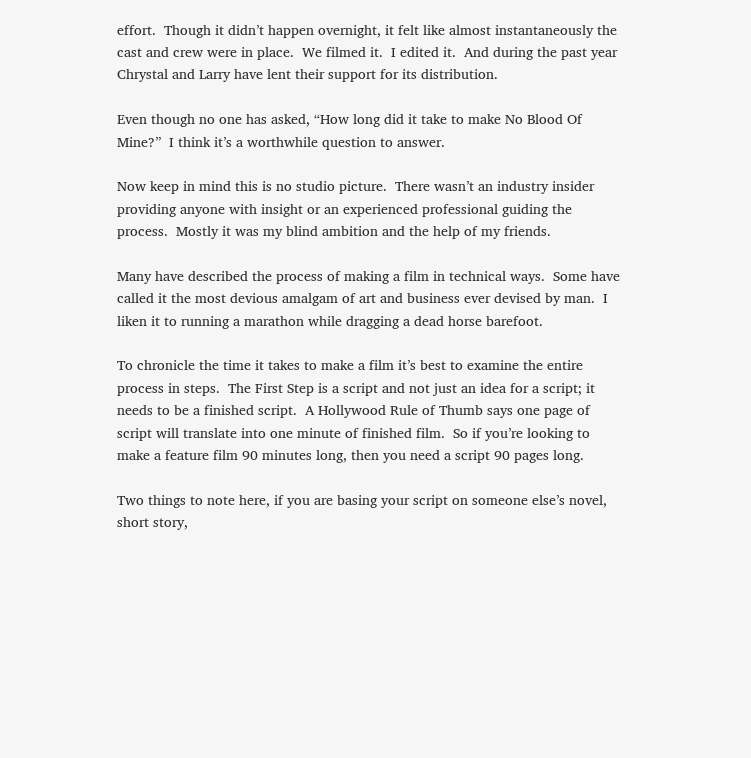effort.  Though it didn’t happen overnight, it felt like almost instantaneously the cast and crew were in place.  We filmed it.  I edited it.  And during the past year Chrystal and Larry have lent their support for its distribution.

Even though no one has asked, “How long did it take to make No Blood Of Mine?”  I think it’s a worthwhile question to answer.

Now keep in mind this is no studio picture.  There wasn’t an industry insider providing anyone with insight or an experienced professional guiding the process.  Mostly it was my blind ambition and the help of my friends.

Many have described the process of making a film in technical ways.  Some have called it the most devious amalgam of art and business ever devised by man.  I liken it to running a marathon while dragging a dead horse barefoot.

To chronicle the time it takes to make a film it’s best to examine the entire process in steps.  The First Step is a script and not just an idea for a script; it needs to be a finished script.  A Hollywood Rule of Thumb says one page of script will translate into one minute of finished film.  So if you’re looking to make a feature film 90 minutes long, then you need a script 90 pages long.

Two things to note here, if you are basing your script on someone else’s novel, short story,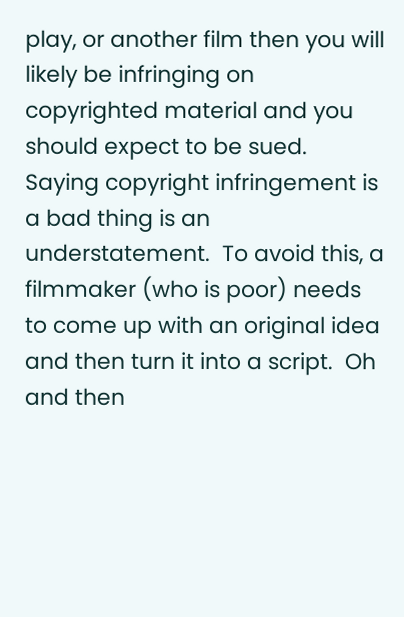play, or another film then you will likely be infringing on copyrighted material and you should expect to be sued.  Saying copyright infringement is a bad thing is an understatement.  To avoid this, a filmmaker (who is poor) needs to come up with an original idea and then turn it into a script.  Oh and then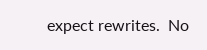expect rewrites.  No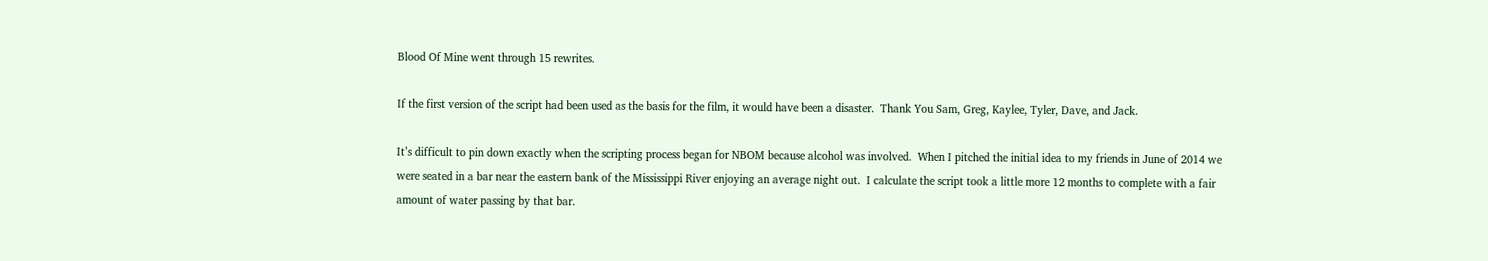Blood Of Mine went through 15 rewrites.

If the first version of the script had been used as the basis for the film, it would have been a disaster.  Thank You Sam, Greg, Kaylee, Tyler, Dave, and Jack.

It’s difficult to pin down exactly when the scripting process began for NBOM because alcohol was involved.  When I pitched the initial idea to my friends in June of 2014 we were seated in a bar near the eastern bank of the Mississippi River enjoying an average night out.  I calculate the script took a little more 12 months to complete with a fair amount of water passing by that bar.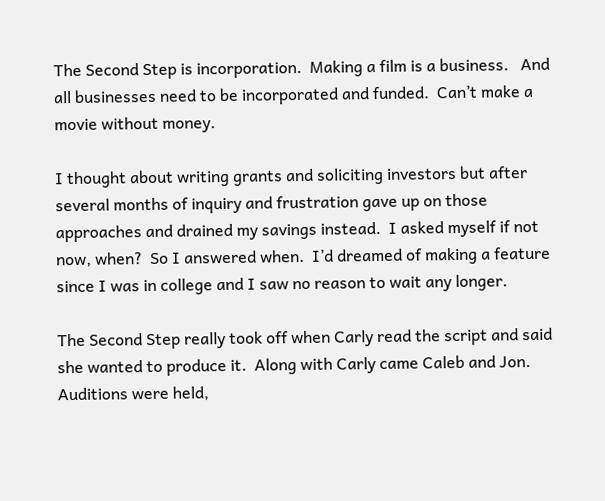The Second Step is incorporation.  Making a film is a business.   And all businesses need to be incorporated and funded.  Can’t make a movie without money.

I thought about writing grants and soliciting investors but after several months of inquiry and frustration gave up on those approaches and drained my savings instead.  I asked myself if not now, when?  So I answered when.  I’d dreamed of making a feature since I was in college and I saw no reason to wait any longer.

The Second Step really took off when Carly read the script and said she wanted to produce it.  Along with Carly came Caleb and Jon.  Auditions were held,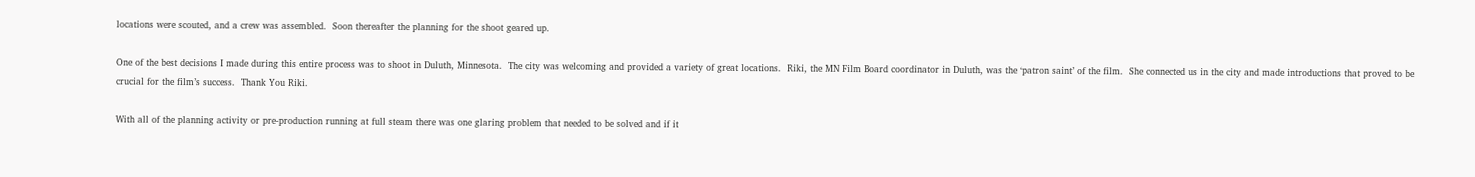locations were scouted, and a crew was assembled.  Soon thereafter the planning for the shoot geared up.

One of the best decisions I made during this entire process was to shoot in Duluth, Minnesota.  The city was welcoming and provided a variety of great locations.  Riki, the MN Film Board coordinator in Duluth, was the ‘patron saint’ of the film.  She connected us in the city and made introductions that proved to be crucial for the film’s success.  Thank You Riki.

With all of the planning activity or pre-production running at full steam there was one glaring problem that needed to be solved and if it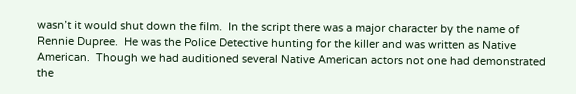wasn’t it would shut down the film.  In the script there was a major character by the name of Rennie Dupree.  He was the Police Detective hunting for the killer and was written as Native American.  Though we had auditioned several Native American actors not one had demonstrated the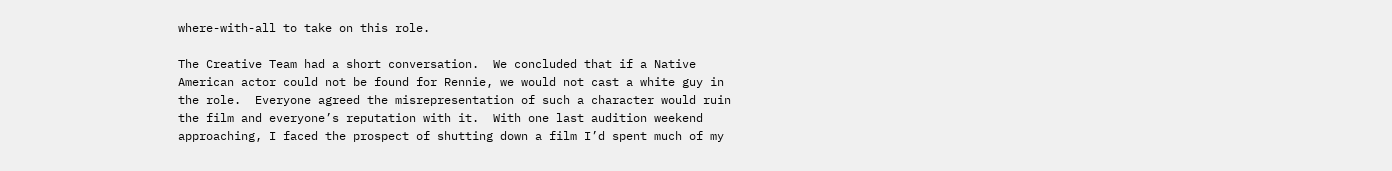where-with-all to take on this role.

The Creative Team had a short conversation.  We concluded that if a Native American actor could not be found for Rennie, we would not cast a white guy in the role.  Everyone agreed the misrepresentation of such a character would ruin the film and everyone’s reputation with it.  With one last audition weekend approaching, I faced the prospect of shutting down a film I’d spent much of my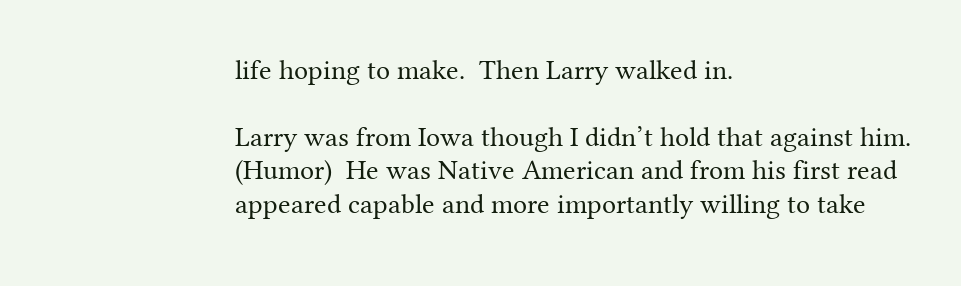life hoping to make.  Then Larry walked in.

Larry was from Iowa though I didn’t hold that against him.  (Humor)  He was Native American and from his first read appeared capable and more importantly willing to take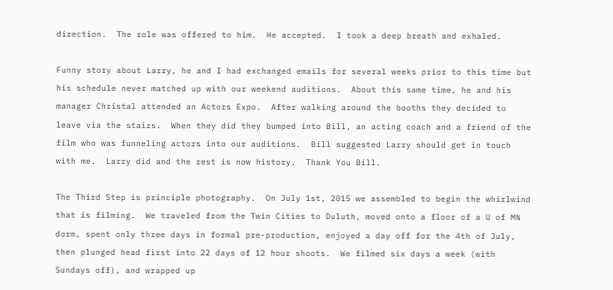direction.  The role was offered to him.  He accepted.  I took a deep breath and exhaled.

Funny story about Larry, he and I had exchanged emails for several weeks prior to this time but his schedule never matched up with our weekend auditions.  About this same time, he and his manager Christal attended an Actors Expo.  After walking around the booths they decided to leave via the stairs.  When they did they bumped into Bill, an acting coach and a friend of the film who was funneling actors into our auditions.  Bill suggested Larry should get in touch with me.  Larry did and the rest is now history.  Thank You Bill.

The Third Step is principle photography.  On July 1st, 2015 we assembled to begin the whirlwind that is filming.  We traveled from the Twin Cities to Duluth, moved onto a floor of a U of MN dorm, spent only three days in formal pre-production, enjoyed a day off for the 4th of July, then plunged head first into 22 days of 12 hour shoots.  We filmed six days a week (with Sundays off), and wrapped up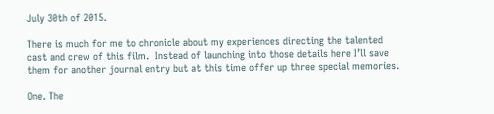July 30th of 2015.

There is much for me to chronicle about my experiences directing the talented cast and crew of this film.  Instead of launching into those details here I’ll save them for another journal entry but at this time offer up three special memories.

One. The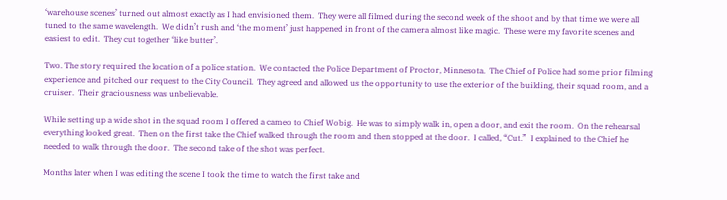‘warehouse scenes’ turned out almost exactly as I had envisioned them.  They were all filmed during the second week of the shoot and by that time we were all tuned to the same wavelength.  We didn’t rush and ‘the moment’ just happened in front of the camera almost like magic.  These were my favorite scenes and easiest to edit.  They cut together ‘like butter’.

Two. The story required the location of a police station.  We contacted the Police Department of Proctor, Minnesota.  The Chief of Police had some prior filming experience and pitched our request to the City Council.  They agreed and allowed us the opportunity to use the exterior of the building, their squad room, and a cruiser.  Their graciousness was unbelievable.

While setting up a wide shot in the squad room I offered a cameo to Chief Wobig.  He was to simply walk in, open a door, and exit the room.  On the rehearsal everything looked great.  Then on the first take the Chief walked through the room and then stopped at the door.  I called, “Cut.”  I explained to the Chief he needed to walk through the door.  The second take of the shot was perfect.

Months later when I was editing the scene I took the time to watch the first take and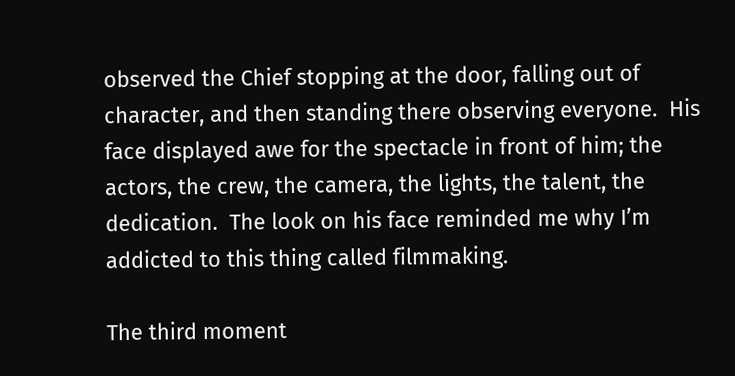observed the Chief stopping at the door, falling out of character, and then standing there observing everyone.  His face displayed awe for the spectacle in front of him; the actors, the crew, the camera, the lights, the talent, the dedication.  The look on his face reminded me why I’m addicted to this thing called filmmaking.

The third moment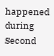happened during Second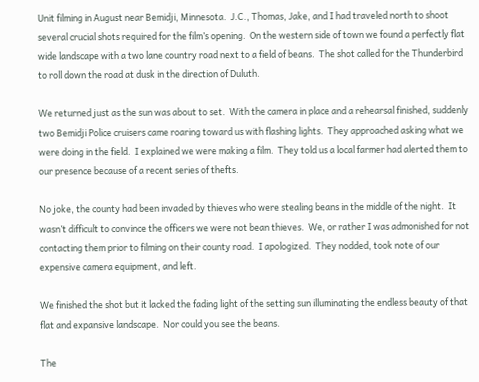Unit filming in August near Bemidji, Minnesota.  J.C., Thomas, Jake, and I had traveled north to shoot several crucial shots required for the film’s opening.  On the western side of town we found a perfectly flat wide landscape with a two lane country road next to a field of beans.  The shot called for the Thunderbird to roll down the road at dusk in the direction of Duluth.

We returned just as the sun was about to set.  With the camera in place and a rehearsal finished, suddenly two Bemidji Police cruisers came roaring toward us with flashing lights.  They approached asking what we were doing in the field.  I explained we were making a film.  They told us a local farmer had alerted them to our presence because of a recent series of thefts.

No joke, the county had been invaded by thieves who were stealing beans in the middle of the night.  It wasn’t difficult to convince the officers we were not bean thieves.  We, or rather I was admonished for not contacting them prior to filming on their county road.  I apologized.  They nodded, took note of our expensive camera equipment, and left.

We finished the shot but it lacked the fading light of the setting sun illuminating the endless beauty of that flat and expansive landscape.  Nor could you see the beans.

The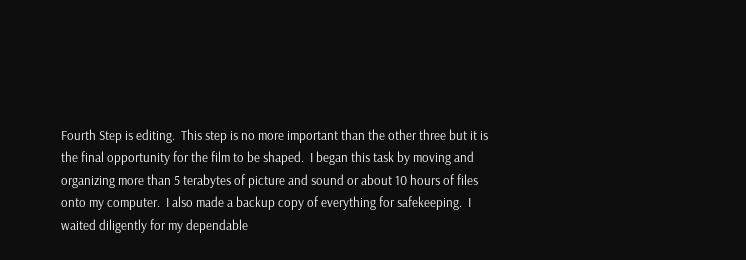Fourth Step is editing.  This step is no more important than the other three but it is the final opportunity for the film to be shaped.  I began this task by moving and organizing more than 5 terabytes of picture and sound or about 10 hours of files onto my computer.  I also made a backup copy of everything for safekeeping.  I waited diligently for my dependable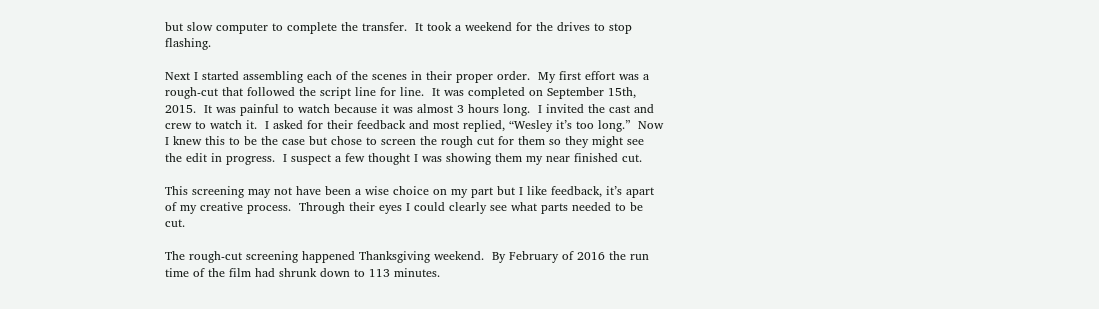but slow computer to complete the transfer.  It took a weekend for the drives to stop flashing.

Next I started assembling each of the scenes in their proper order.  My first effort was a rough-cut that followed the script line for line.  It was completed on September 15th, 2015.  It was painful to watch because it was almost 3 hours long.  I invited the cast and crew to watch it.  I asked for their feedback and most replied, “Wesley it’s too long.”  Now I knew this to be the case but chose to screen the rough cut for them so they might see the edit in progress.  I suspect a few thought I was showing them my near finished cut.

This screening may not have been a wise choice on my part but I like feedback, it’s apart of my creative process.  Through their eyes I could clearly see what parts needed to be cut.

The rough-cut screening happened Thanksgiving weekend.  By February of 2016 the run time of the film had shrunk down to 113 minutes.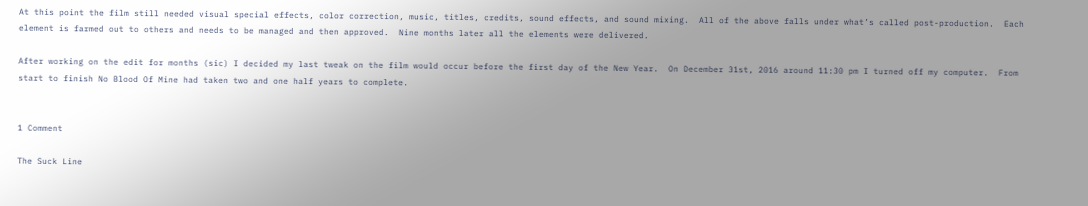At this point the film still needed visual special effects, color correction, music, titles, credits, sound effects, and sound mixing.  All of the above falls under what’s called post-production.  Each element is farmed out to others and needs to be managed and then approved.  Nine months later all the elements were delivered.

After working on the edit for months (sic) I decided my last tweak on the film would occur before the first day of the New Year.  On December 31st, 2016 around 11:30 pm I turned off my computer.  From start to finish No Blood Of Mine had taken two and one half years to complete.


1 Comment

The Suck Line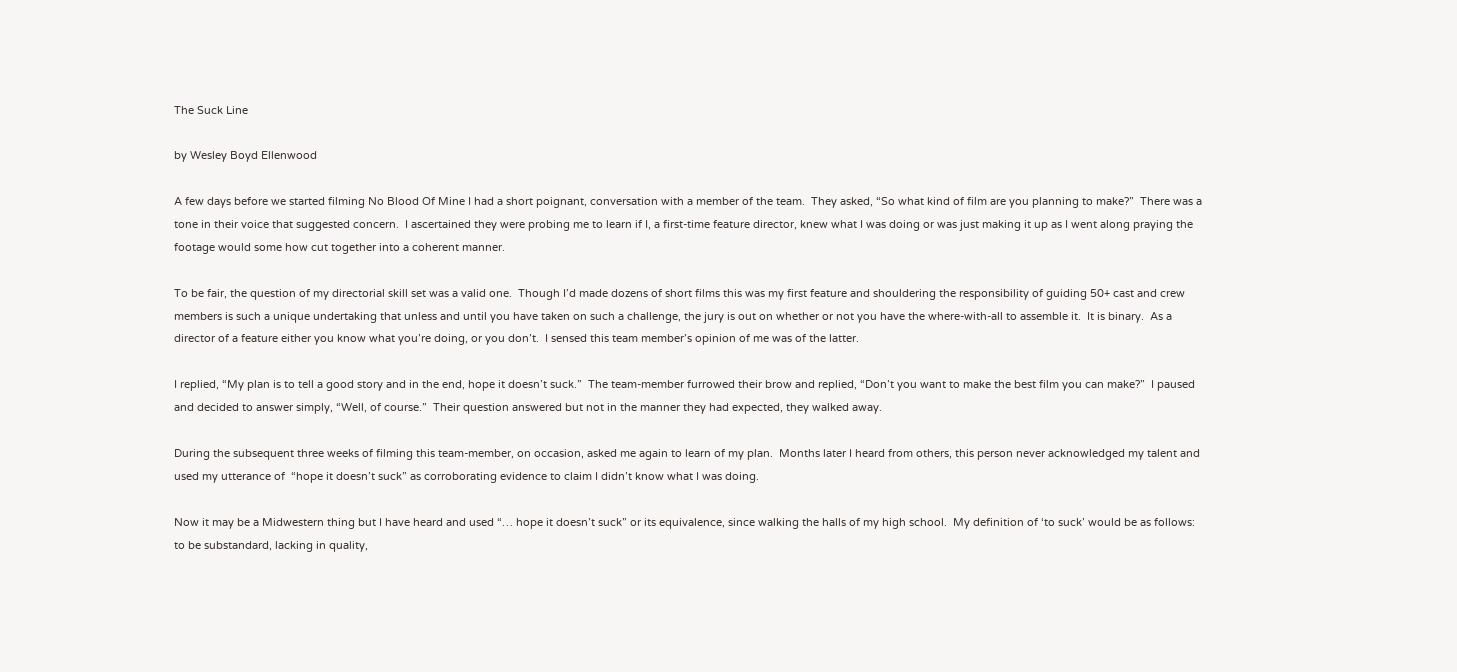The Suck Line

by Wesley Boyd Ellenwood

A few days before we started filming No Blood Of Mine I had a short poignant, conversation with a member of the team.  They asked, “So what kind of film are you planning to make?”  There was a tone in their voice that suggested concern.  I ascertained they were probing me to learn if I, a first-time feature director, knew what I was doing or was just making it up as I went along praying the footage would some how cut together into a coherent manner.

To be fair, the question of my directorial skill set was a valid one.  Though I’d made dozens of short films this was my first feature and shouldering the responsibility of guiding 50+ cast and crew members is such a unique undertaking that unless and until you have taken on such a challenge, the jury is out on whether or not you have the where-with-all to assemble it.  It is binary.  As a director of a feature either you know what you’re doing, or you don’t.  I sensed this team member’s opinion of me was of the latter.

I replied, “My plan is to tell a good story and in the end, hope it doesn’t suck.”  The team-member furrowed their brow and replied, “Don’t you want to make the best film you can make?”  I paused and decided to answer simply, “Well, of course.”  Their question answered but not in the manner they had expected, they walked away.

During the subsequent three weeks of filming this team-member, on occasion, asked me again to learn of my plan.  Months later I heard from others, this person never acknowledged my talent and used my utterance of  “hope it doesn’t suck” as corroborating evidence to claim I didn’t know what I was doing.

Now it may be a Midwestern thing but I have heard and used “… hope it doesn’t suck” or its equivalence, since walking the halls of my high school.  My definition of ‘to suck’ would be as follows: to be substandard, lacking in quality,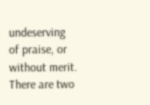undeserving of praise, or without merit.  There are two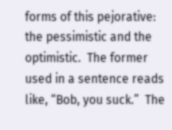forms of this pejorative: the pessimistic and the optimistic.  The former used in a sentence reads like, “Bob, you suck.”  The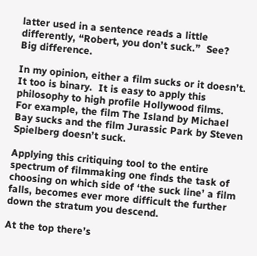latter used in a sentence reads a little differently, “Robert, you don’t suck.”  See?  Big difference.

In my opinion, either a film sucks or it doesn’t.  It too is binary.  It is easy to apply this philosophy to high profile Hollywood films.  For example, the film The Island by Michael Bay sucks and the film Jurassic Park by Steven Spielberg doesn’t suck.

Applying this critiquing tool to the entire spectrum of filmmaking one finds the task of choosing on which side of ‘the suck line’ a film falls, becomes ever more difficult the further down the stratum you descend.

At the top there’s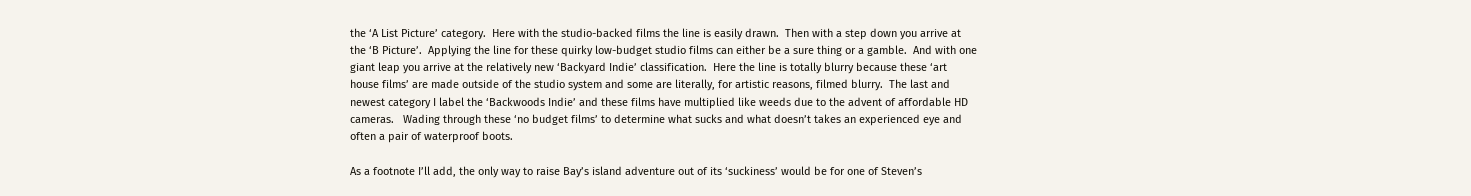the ‘A List Picture’ category.  Here with the studio-backed films the line is easily drawn.  Then with a step down you arrive at the ‘B Picture’.  Applying the line for these quirky low-budget studio films can either be a sure thing or a gamble.  And with one giant leap you arrive at the relatively new ‘Backyard Indie’ classification.  Here the line is totally blurry because these ‘art house films’ are made outside of the studio system and some are literally, for artistic reasons, filmed blurry.  The last and newest category I label the ‘Backwoods Indie’ and these films have multiplied like weeds due to the advent of affordable HD cameras.   Wading through these ‘no budget films’ to determine what sucks and what doesn’t takes an experienced eye and often a pair of waterproof boots.

As a footnote I’ll add, the only way to raise Bay’s island adventure out of its ‘suckiness’ would be for one of Steven’s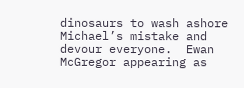dinosaurs to wash ashore Michael’s mistake and devour everyone.  Ewan McGregor appearing as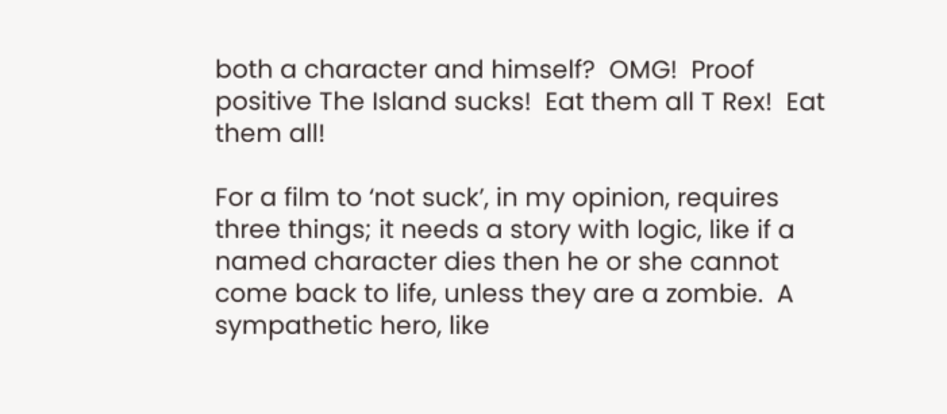both a character and himself?  OMG!  Proof positive The Island sucks!  Eat them all T Rex!  Eat them all!

For a film to ‘not suck’, in my opinion, requires three things; it needs a story with logic, like if a named character dies then he or she cannot come back to life, unless they are a zombie.  A sympathetic hero, like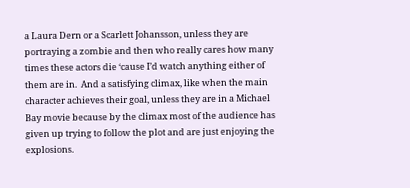a Laura Dern or a Scarlett Johansson, unless they are portraying a zombie and then who really cares how many times these actors die ‘cause I’d watch anything either of them are in.  And a satisfying climax, like when the main character achieves their goal, unless they are in a Michael Bay movie because by the climax most of the audience has given up trying to follow the plot and are just enjoying the explosions.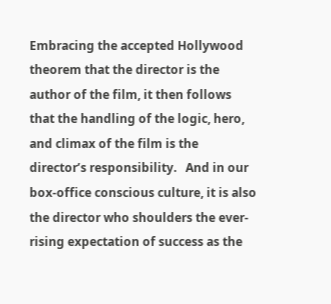Embracing the accepted Hollywood theorem that the director is the author of the film, it then follows that the handling of the logic, hero, and climax of the film is the director’s responsibility.   And in our box-office conscious culture, it is also the director who shoulders the ever-rising expectation of success as the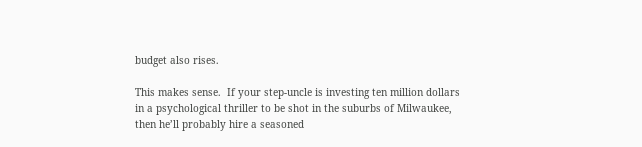budget also rises.

This makes sense.  If your step-uncle is investing ten million dollars in a psychological thriller to be shot in the suburbs of Milwaukee, then he’ll probably hire a seasoned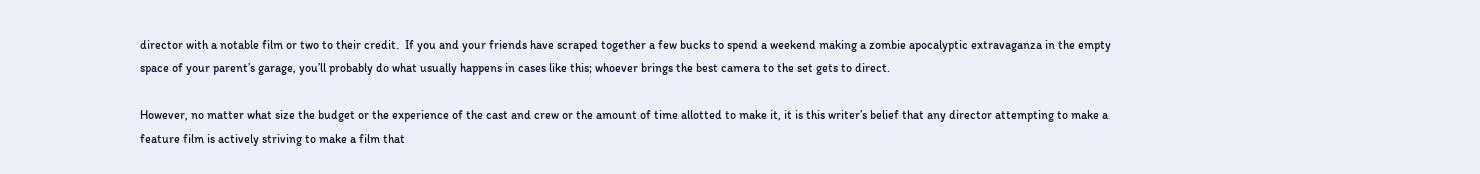director with a notable film or two to their credit.  If you and your friends have scraped together a few bucks to spend a weekend making a zombie apocalyptic extravaganza in the empty space of your parent’s garage, you’ll probably do what usually happens in cases like this; whoever brings the best camera to the set gets to direct.

However, no matter what size the budget or the experience of the cast and crew or the amount of time allotted to make it, it is this writer’s belief that any director attempting to make a feature film is actively striving to make a film that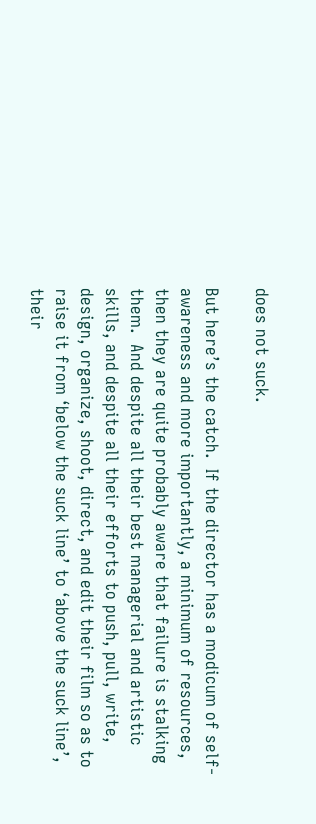does not suck.

But here’s the catch.  If the director has a modicum of self-awareness and more importantly, a minimum of resources, then they are quite probably aware that failure is stalking them.  And despite all their best managerial and artistic skills, and despite all their efforts to push, pull, write, design, organize, shoot, direct, and edit their film so as to raise it from ‘below the suck line’ to ‘above the suck line’, their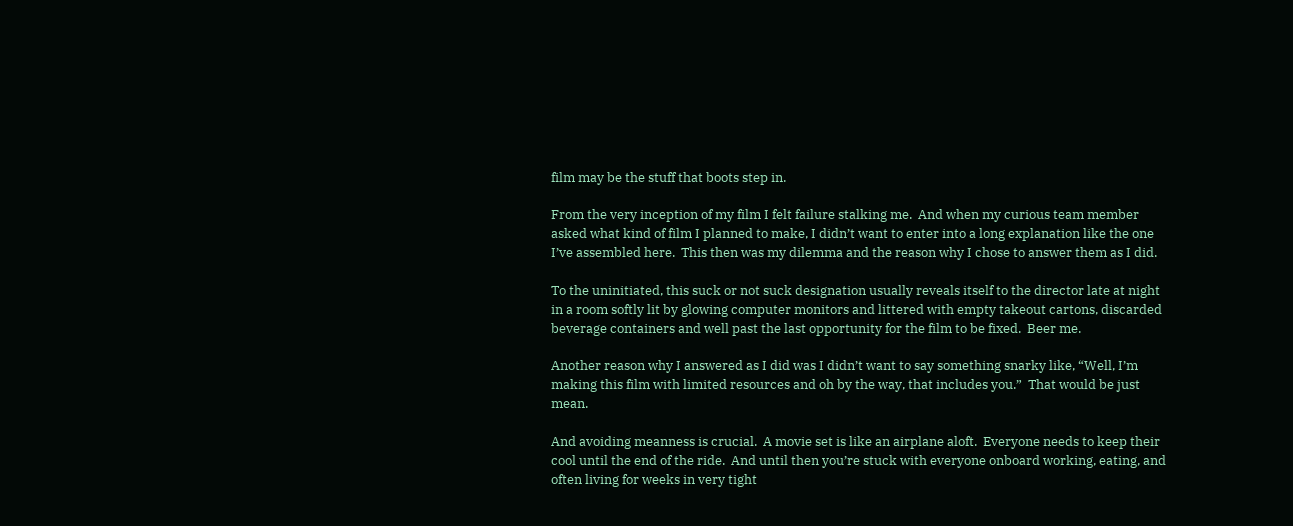film may be the stuff that boots step in.

From the very inception of my film I felt failure stalking me.  And when my curious team member asked what kind of film I planned to make, I didn’t want to enter into a long explanation like the one I’ve assembled here.  This then was my dilemma and the reason why I chose to answer them as I did.

To the uninitiated, this suck or not suck designation usually reveals itself to the director late at night in a room softly lit by glowing computer monitors and littered with empty takeout cartons, discarded beverage containers and well past the last opportunity for the film to be fixed.  Beer me.

Another reason why I answered as I did was I didn’t want to say something snarky like, “Well, I’m making this film with limited resources and oh by the way, that includes you.”  That would be just mean.

And avoiding meanness is crucial.  A movie set is like an airplane aloft.  Everyone needs to keep their cool until the end of the ride.  And until then you’re stuck with everyone onboard working, eating, and often living for weeks in very tight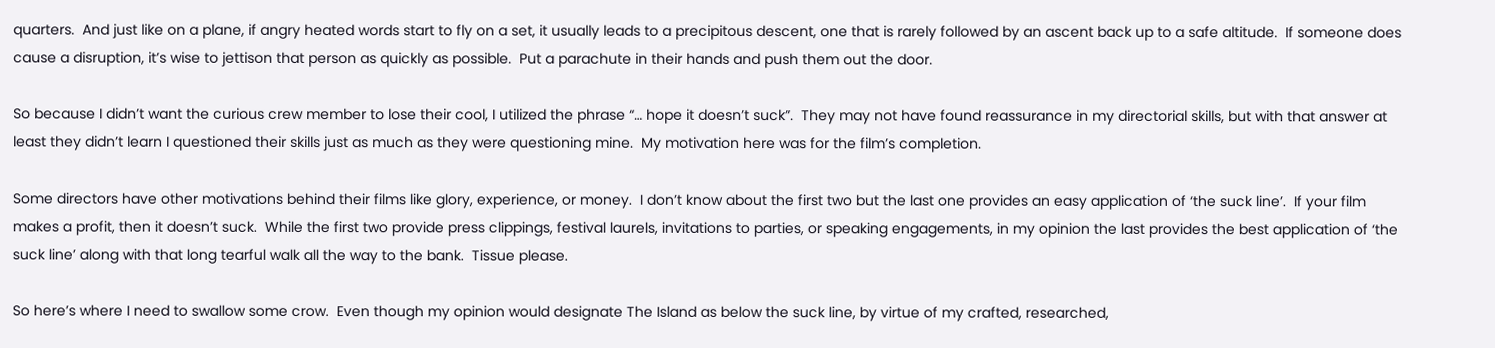quarters.  And just like on a plane, if angry heated words start to fly on a set, it usually leads to a precipitous descent, one that is rarely followed by an ascent back up to a safe altitude.  If someone does cause a disruption, it’s wise to jettison that person as quickly as possible.  Put a parachute in their hands and push them out the door.

So because I didn’t want the curious crew member to lose their cool, I utilized the phrase “… hope it doesn’t suck”.  They may not have found reassurance in my directorial skills, but with that answer at least they didn’t learn I questioned their skills just as much as they were questioning mine.  My motivation here was for the film’s completion.

Some directors have other motivations behind their films like glory, experience, or money.  I don’t know about the first two but the last one provides an easy application of ‘the suck line’.  If your film makes a profit, then it doesn’t suck.  While the first two provide press clippings, festival laurels, invitations to parties, or speaking engagements, in my opinion the last provides the best application of ‘the suck line’ along with that long tearful walk all the way to the bank.  Tissue please.

So here’s where I need to swallow some crow.  Even though my opinion would designate The Island as below the suck line, by virtue of my crafted, researched,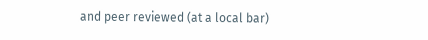and peer reviewed (at a local bar)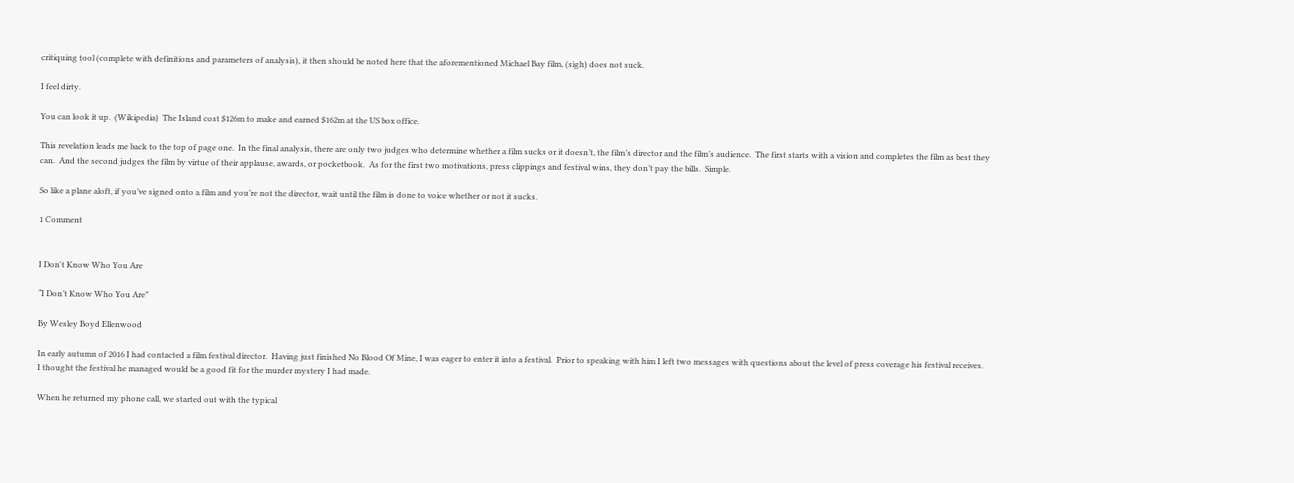critiquing tool (complete with definitions and parameters of analysis), it then should be noted here that the aforementioned Michael Bay film, (sigh) does not suck.

I feel dirty.

You can look it up.  (Wikipedia)  The Island cost $126m to make and earned $162m at the US box office.

This revelation leads me back to the top of page one.  In the final analysis, there are only two judges who determine whether a film sucks or it doesn’t, the film’s director and the film’s audience.  The first starts with a vision and completes the film as best they can.  And the second judges the film by virtue of their applause, awards, or pocketbook.  As for the first two motivations, press clippings and festival wins, they don’t pay the bills.  Simple.

So like a plane aloft, if you’ve signed onto a film and you’re not the director, wait until the film is done to voice whether or not it sucks.

1 Comment


I Don't Know Who You Are

“I Don’t Know Who You Are”

By Wesley Boyd Ellenwood

In early autumn of 2016 I had contacted a film festival director.  Having just finished No Blood Of Mine, I was eager to enter it into a festival.  Prior to speaking with him I left two messages with questions about the level of press coverage his festival receives. I thought the festival he managed would be a good fit for the murder mystery I had made.

When he returned my phone call, we started out with the typical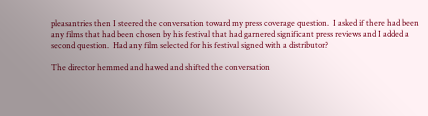pleasantries then I steered the conversation toward my press coverage question.  I asked if there had been any films that had been chosen by his festival that had garnered significant press reviews and I added a second question.  Had any film selected for his festival signed with a distributor?

The director hemmed and hawed and shifted the conversation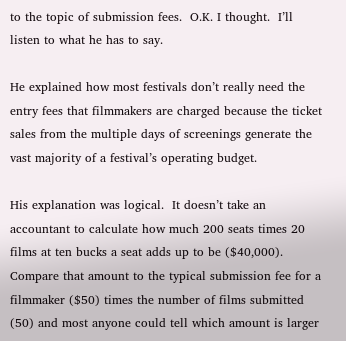to the topic of submission fees.  O.K. I thought.  I’ll listen to what he has to say.

He explained how most festivals don’t really need the entry fees that filmmakers are charged because the ticket sales from the multiple days of screenings generate the vast majority of a festival’s operating budget.

His explanation was logical.  It doesn’t take an accountant to calculate how much 200 seats times 20 films at ten bucks a seat adds up to be ($40,000).  Compare that amount to the typical submission fee for a filmmaker ($50) times the number of films submitted (50) and most anyone could tell which amount is larger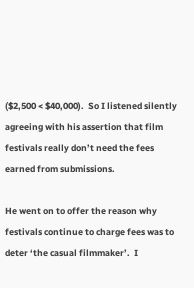($2,500 < $40,000).  So I listened silently agreeing with his assertion that film festivals really don’t need the fees earned from submissions.

He went on to offer the reason why festivals continue to charge fees was to deter ‘the casual filmmaker’.  I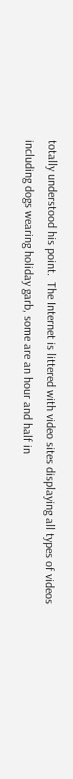totally understood his point.  The Internet is littered with video sites displaying all types of videos including dogs wearing holiday garb, some are an hour and half in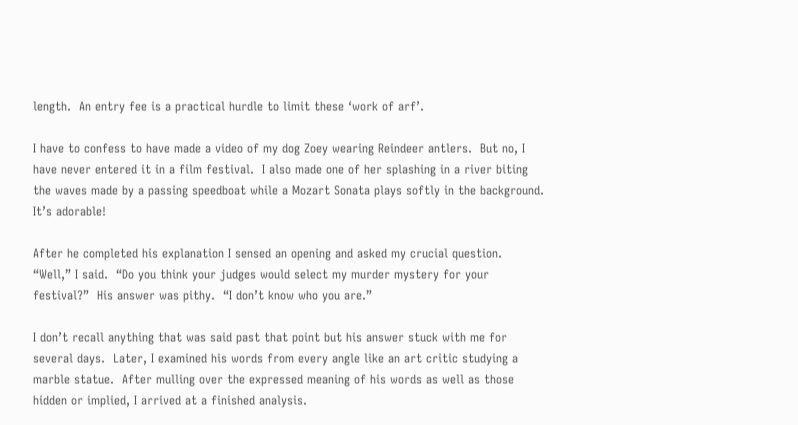length.  An entry fee is a practical hurdle to limit these ‘work of arf’.

I have to confess to have made a video of my dog Zoey wearing Reindeer antlers.  But no, I have never entered it in a film festival.  I also made one of her splashing in a river biting the waves made by a passing speedboat while a Mozart Sonata plays softly in the background.  It’s adorable!

After he completed his explanation I sensed an opening and asked my crucial question.  “Well,” I said.  “Do you think your judges would select my murder mystery for your festival?”  His answer was pithy.  “I don’t know who you are.”

I don’t recall anything that was said past that point but his answer stuck with me for several days.  Later, I examined his words from every angle like an art critic studying a marble statue.  After mulling over the expressed meaning of his words as well as those hidden or implied, I arrived at a finished analysis.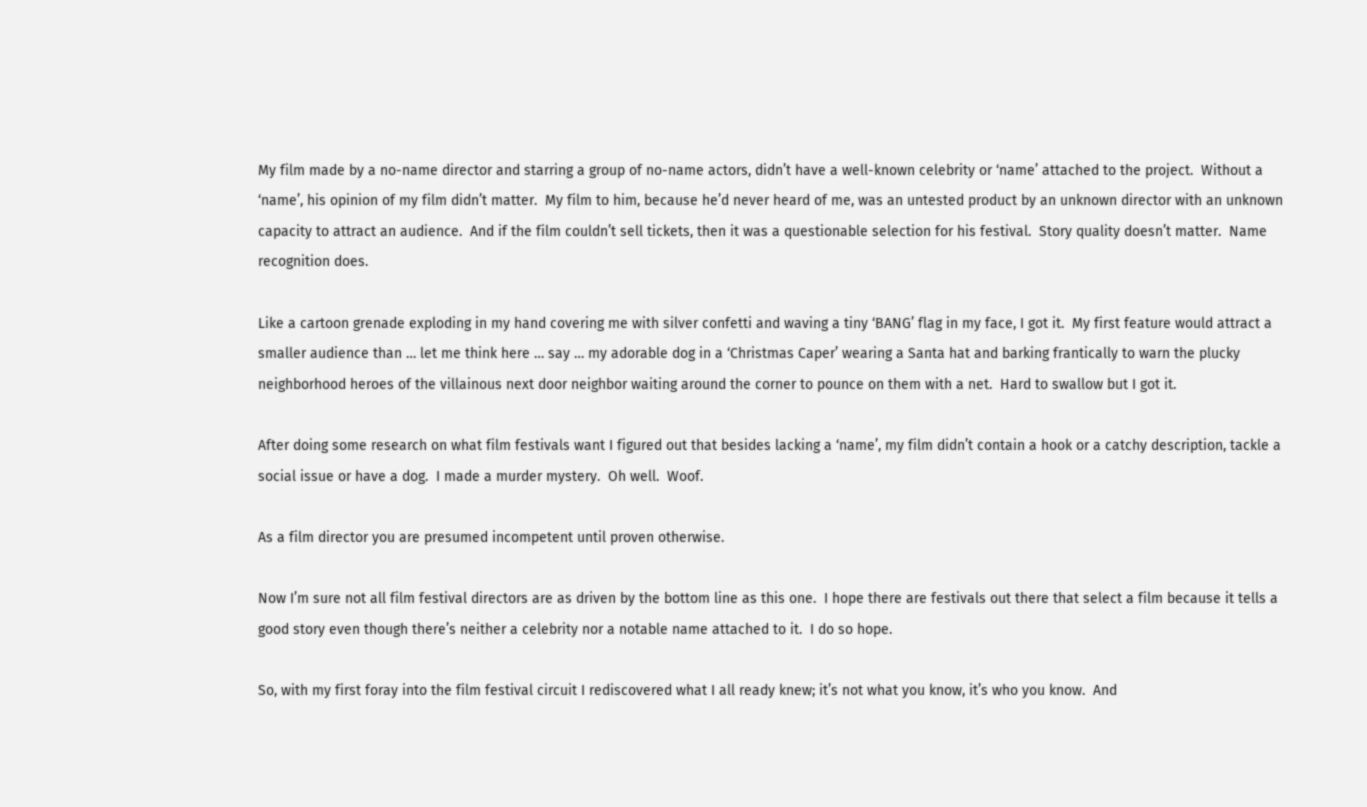My film made by a no-name director and starring a group of no-name actors, didn’t have a well-known celebrity or ‘name’ attached to the project.  Without a ‘name’, his opinion of my film didn’t matter.  My film to him, because he’d never heard of me, was an untested product by an unknown director with an unknown capacity to attract an audience.  And if the film couldn’t sell tickets, then it was a questionable selection for his festival.  Story quality doesn’t matter.  Name recognition does.

Like a cartoon grenade exploding in my hand covering me with silver confetti and waving a tiny ‘BANG’ flag in my face, I got it.  My first feature would attract a smaller audience than … let me think here … say … my adorable dog in a ‘Christmas Caper’ wearing a Santa hat and barking frantically to warn the plucky neighborhood heroes of the villainous next door neighbor waiting around the corner to pounce on them with a net.  Hard to swallow but I got it.

After doing some research on what film festivals want I figured out that besides lacking a ‘name’, my film didn’t contain a hook or a catchy description, tackle a social issue or have a dog.  I made a murder mystery.  Oh well.  Woof.

As a film director you are presumed incompetent until proven otherwise.

Now I’m sure not all film festival directors are as driven by the bottom line as this one.  I hope there are festivals out there that select a film because it tells a good story even though there’s neither a celebrity nor a notable name attached to it.  I do so hope.

So, with my first foray into the film festival circuit I rediscovered what I all ready knew; it’s not what you know, it’s who you know.  And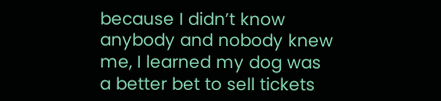because I didn’t know anybody and nobody knew me, I learned my dog was a better bet to sell tickets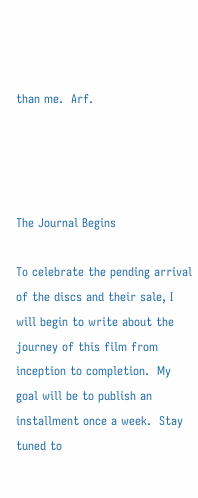than me.  Arf.




The Journal Begins

To celebrate the pending arrival of the discs and their sale, I will begin to write about the journey of this film from inception to completion.  My goal will be to publish an installment once a week.  Stay tuned to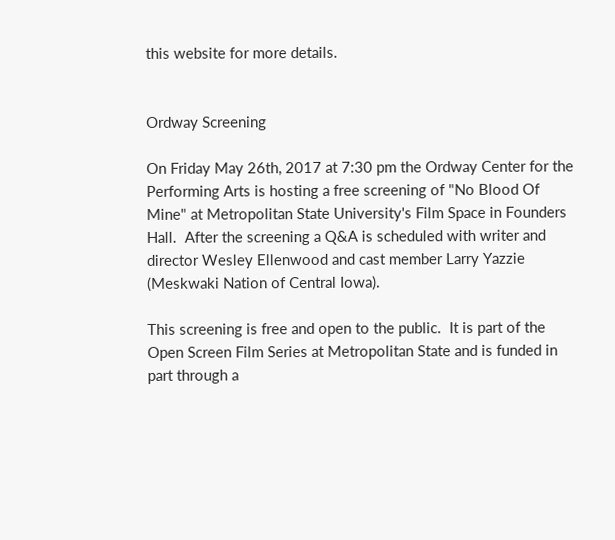this website for more details.


Ordway Screening

On Friday May 26th, 2017 at 7:30 pm the Ordway Center for the Performing Arts is hosting a free screening of "No Blood Of Mine" at Metropolitan State University's Film Space in Founders Hall.  After the screening a Q&A is scheduled with writer and director Wesley Ellenwood and cast member Larry Yazzie (Meskwaki Nation of Central Iowa).

This screening is free and open to the public.  It is part of the Open Screen Film Series at Metropolitan State and is funded in part through a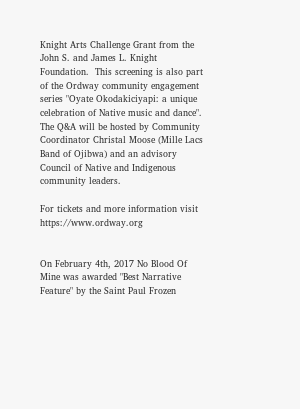Knight Arts Challenge Grant from the John S. and James L. Knight Foundation.  This screening is also part of the Ordway community engagement series "Oyate Okodakiciyapi: a unique celebration of Native music and dance".  The Q&A will be hosted by Community Coordinator Christal Moose (Mille Lacs Band of Ojibwa) and an advisory Council of Native and Indigenous community leaders.

For tickets and more information visit  https://www.ordway.org


On February 4th, 2017 No Blood Of Mine was awarded "Best Narrative Feature" by the Saint Paul Frozen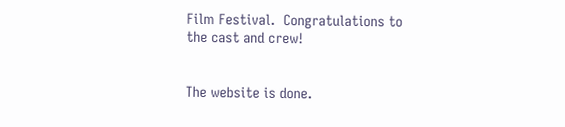Film Festival.  Congratulations to the cast and crew!


The website is done.